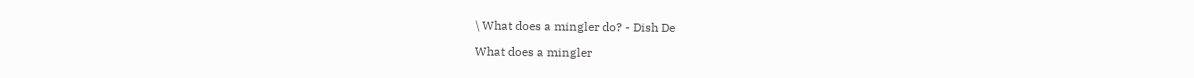\ What does a mingler do? - Dish De

What does a mingler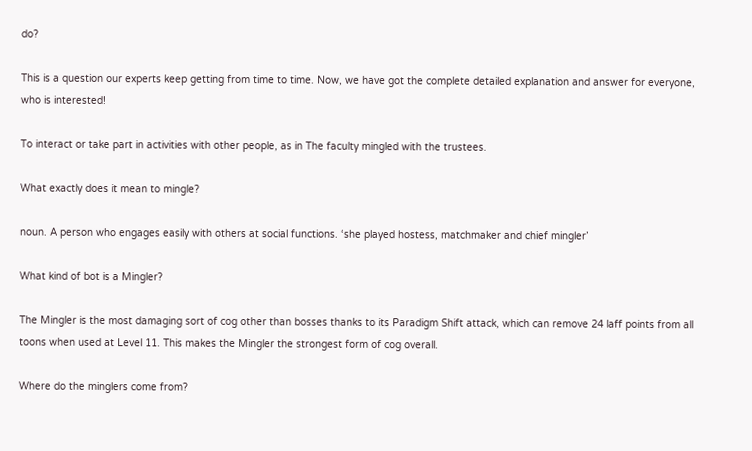do?

This is a question our experts keep getting from time to time. Now, we have got the complete detailed explanation and answer for everyone, who is interested!

To interact or take part in activities with other people, as in The faculty mingled with the trustees.

What exactly does it mean to mingle?

noun. A person who engages easily with others at social functions. ‘she played hostess, matchmaker and chief mingler’

What kind of bot is a Mingler?

The Mingler is the most damaging sort of cog other than bosses thanks to its Paradigm Shift attack, which can remove 24 laff points from all toons when used at Level 11. This makes the Mingler the strongest form of cog overall.

Where do the minglers come from?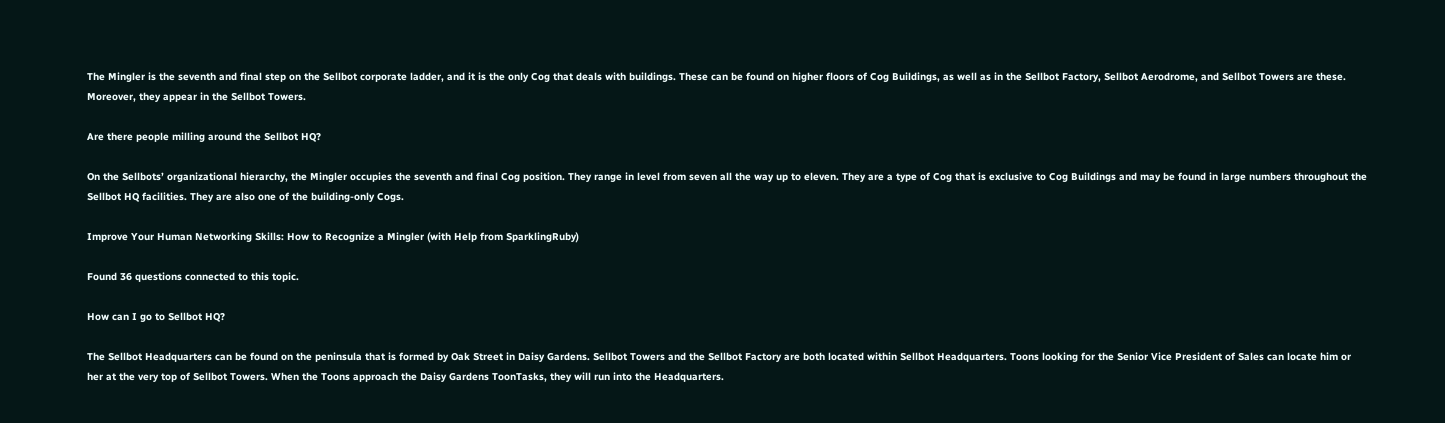The Mingler is the seventh and final step on the Sellbot corporate ladder, and it is the only Cog that deals with buildings. These can be found on higher floors of Cog Buildings, as well as in the Sellbot Factory, Sellbot Aerodrome, and Sellbot Towers are these. Moreover, they appear in the Sellbot Towers.

Are there people milling around the Sellbot HQ?

On the Sellbots’ organizational hierarchy, the Mingler occupies the seventh and final Cog position. They range in level from seven all the way up to eleven. They are a type of Cog that is exclusive to Cog Buildings and may be found in large numbers throughout the Sellbot HQ facilities. They are also one of the building-only Cogs.

Improve Your Human Networking Skills: How to Recognize a Mingler (with Help from SparklingRuby)

Found 36 questions connected to this topic.

How can I go to Sellbot HQ?

The Sellbot Headquarters can be found on the peninsula that is formed by Oak Street in Daisy Gardens. Sellbot Towers and the Sellbot Factory are both located within Sellbot Headquarters. Toons looking for the Senior Vice President of Sales can locate him or her at the very top of Sellbot Towers. When the Toons approach the Daisy Gardens ToonTasks, they will run into the Headquarters.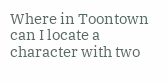Where in Toontown can I locate a character with two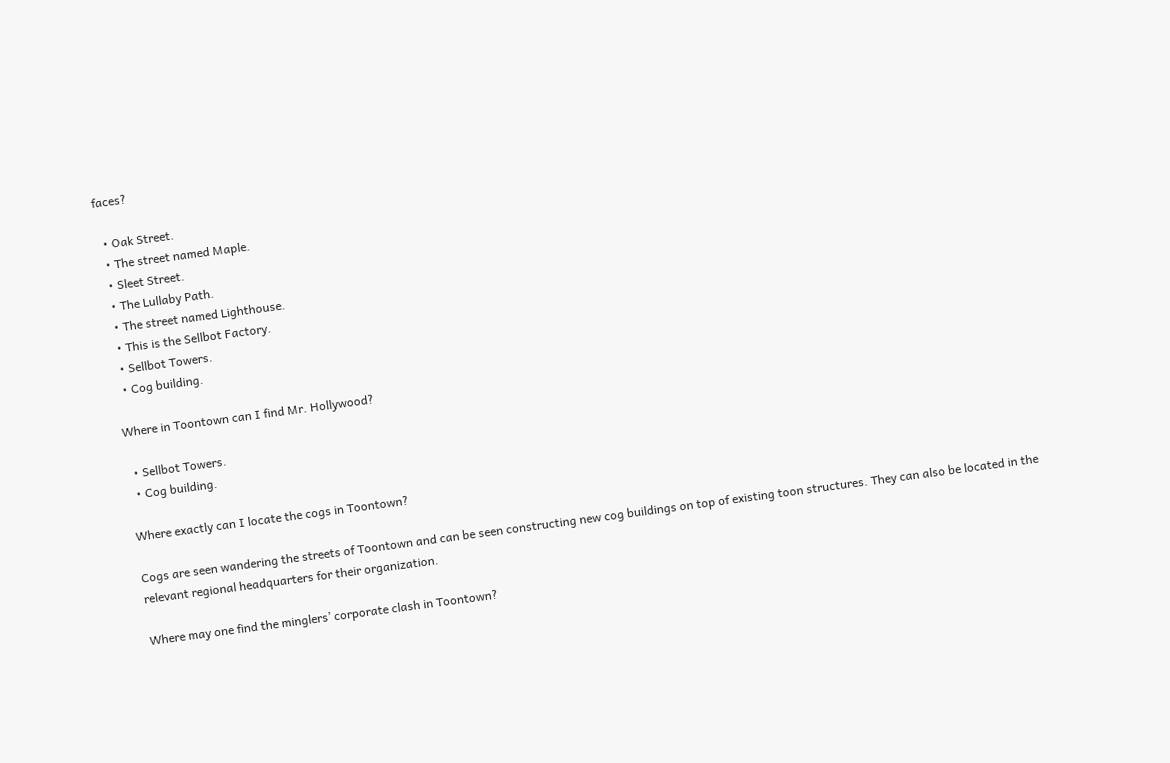faces?

  • Oak Street.
  • The street named Maple.
  • Sleet Street.
  • The Lullaby Path.
  • The street named Lighthouse.
  • This is the Sellbot Factory.
  • Sellbot Towers.
  • Cog building.

Where in Toontown can I find Mr. Hollywood?

  • Sellbot Towers.
  • Cog building.

Where exactly can I locate the cogs in Toontown?

Cogs are seen wandering the streets of Toontown and can be seen constructing new cog buildings on top of existing toon structures. They can also be located in the relevant regional headquarters for their organization.

Where may one find the minglers’ corporate clash in Toontown?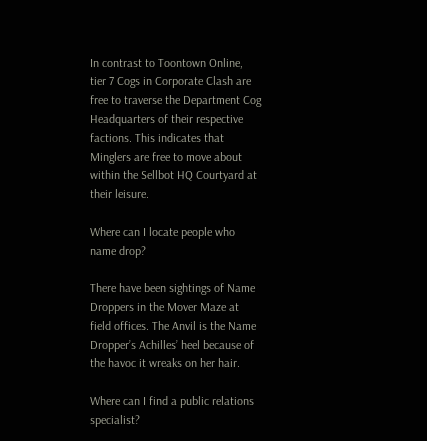In contrast to Toontown Online, tier 7 Cogs in Corporate Clash are free to traverse the Department Cog Headquarters of their respective factions. This indicates that Minglers are free to move about within the Sellbot HQ Courtyard at their leisure.

Where can I locate people who name drop?

There have been sightings of Name Droppers in the Mover Maze at field offices. The Anvil is the Name Dropper’s Achilles’ heel because of the havoc it wreaks on her hair.

Where can I find a public relations specialist?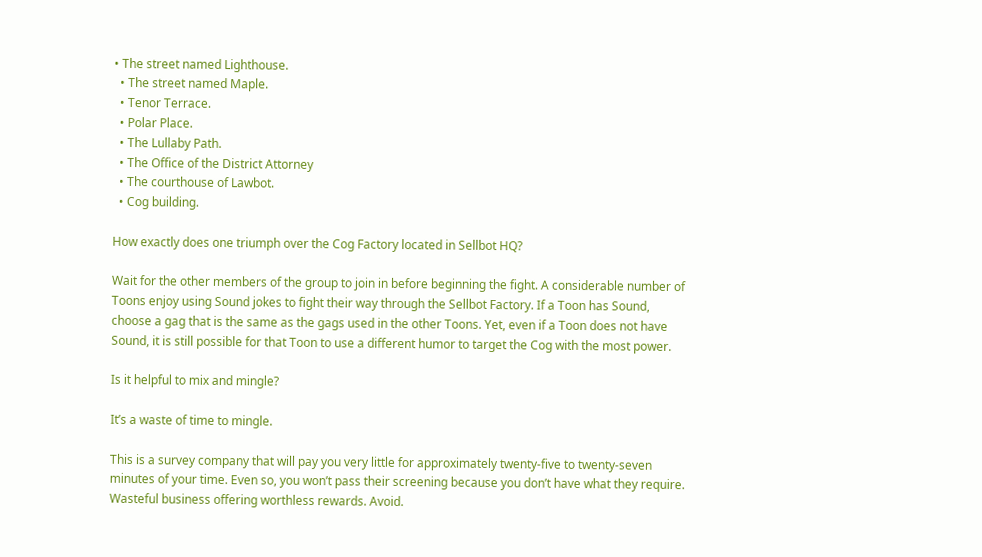• The street named Lighthouse.
  • The street named Maple.
  • Tenor Terrace.
  • Polar Place.
  • The Lullaby Path.
  • The Office of the District Attorney
  • The courthouse of Lawbot.
  • Cog building.

How exactly does one triumph over the Cog Factory located in Sellbot HQ?

Wait for the other members of the group to join in before beginning the fight. A considerable number of Toons enjoy using Sound jokes to fight their way through the Sellbot Factory. If a Toon has Sound, choose a gag that is the same as the gags used in the other Toons. Yet, even if a Toon does not have Sound, it is still possible for that Toon to use a different humor to target the Cog with the most power.

Is it helpful to mix and mingle?

It’s a waste of time to mingle.

This is a survey company that will pay you very little for approximately twenty-five to twenty-seven minutes of your time. Even so, you won’t pass their screening because you don’t have what they require. Wasteful business offering worthless rewards. Avoid.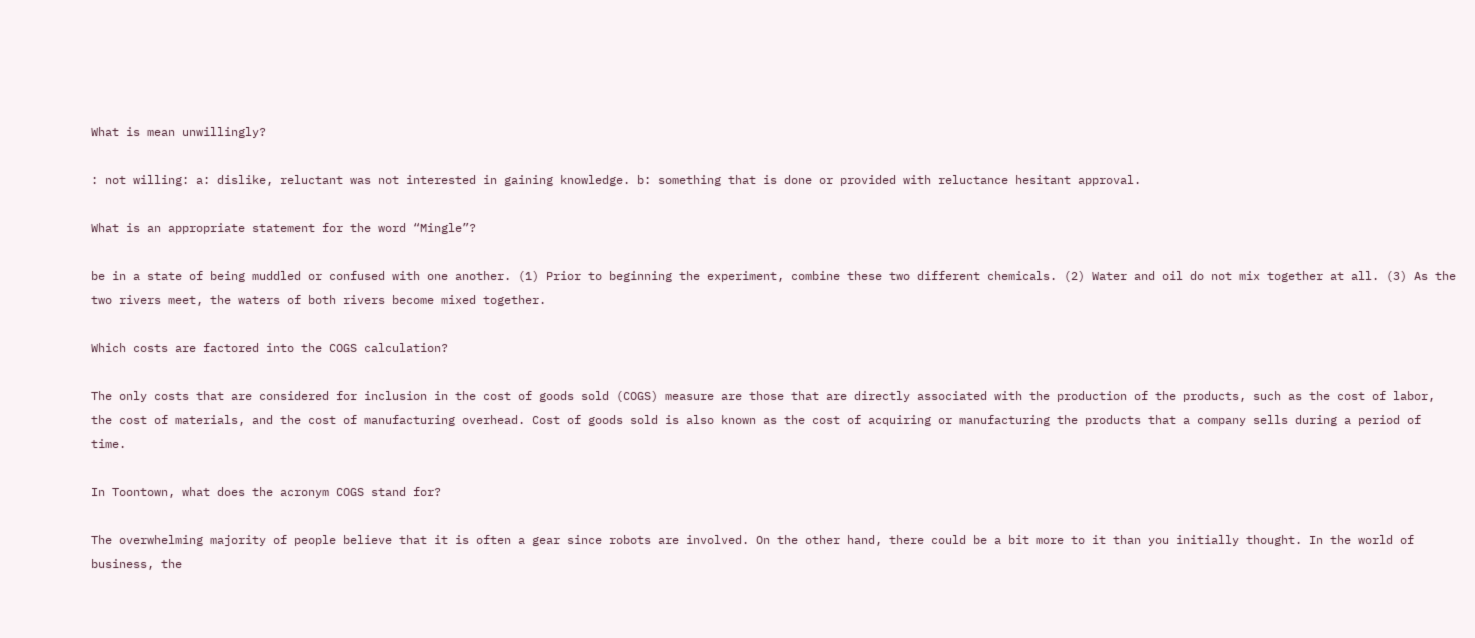What is mean unwillingly?

: not willing: a: dislike, reluctant was not interested in gaining knowledge. b: something that is done or provided with reluctance hesitant approval.

What is an appropriate statement for the word “Mingle”?

be in a state of being muddled or confused with one another. (1) Prior to beginning the experiment, combine these two different chemicals. (2) Water and oil do not mix together at all. (3) As the two rivers meet, the waters of both rivers become mixed together.

Which costs are factored into the COGS calculation?

The only costs that are considered for inclusion in the cost of goods sold (COGS) measure are those that are directly associated with the production of the products, such as the cost of labor, the cost of materials, and the cost of manufacturing overhead. Cost of goods sold is also known as the cost of acquiring or manufacturing the products that a company sells during a period of time.

In Toontown, what does the acronym COGS stand for?

The overwhelming majority of people believe that it is often a gear since robots are involved. On the other hand, there could be a bit more to it than you initially thought. In the world of business, the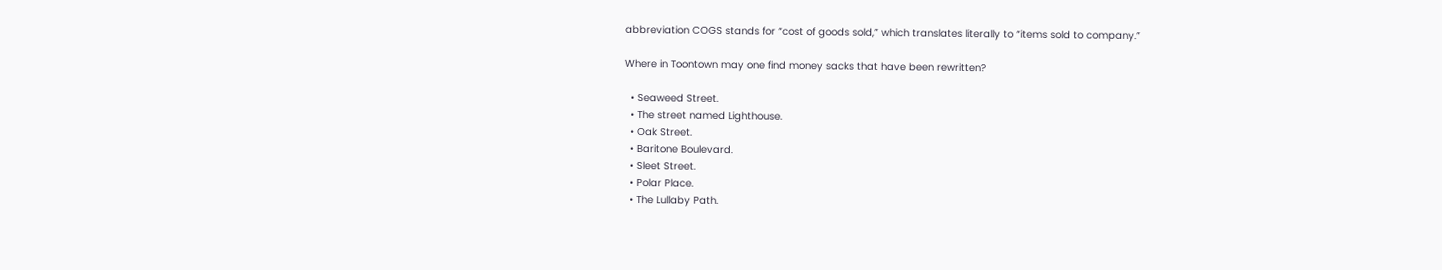abbreviation COGS stands for “cost of goods sold,” which translates literally to “items sold to company.”

Where in Toontown may one find money sacks that have been rewritten?

  • Seaweed Street.
  • The street named Lighthouse.
  • Oak Street.
  • Baritone Boulevard.
  • Sleet Street.
  • Polar Place.
  • The Lullaby Path.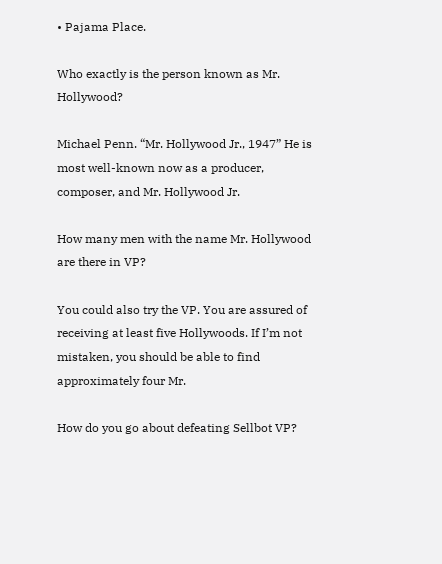• Pajama Place.

Who exactly is the person known as Mr. Hollywood?

Michael Penn. “Mr. Hollywood Jr., 1947” He is most well-known now as a producer, composer, and Mr. Hollywood Jr.

How many men with the name Mr. Hollywood are there in VP?

You could also try the VP. You are assured of receiving at least five Hollywoods. If I’m not mistaken, you should be able to find approximately four Mr.

How do you go about defeating Sellbot VP?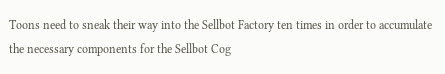Toons need to sneak their way into the Sellbot Factory ten times in order to accumulate the necessary components for the Sellbot Cog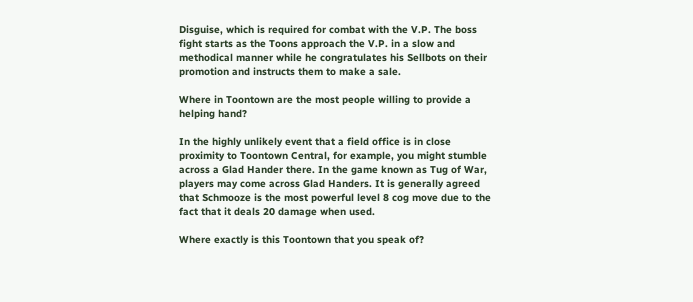Disguise, which is required for combat with the V.P. The boss fight starts as the Toons approach the V.P. in a slow and methodical manner while he congratulates his Sellbots on their promotion and instructs them to make a sale.

Where in Toontown are the most people willing to provide a helping hand?

In the highly unlikely event that a field office is in close proximity to Toontown Central, for example, you might stumble across a Glad Hander there. In the game known as Tug of War, players may come across Glad Handers. It is generally agreed that Schmooze is the most powerful level 8 cog move due to the fact that it deals 20 damage when used.

Where exactly is this Toontown that you speak of?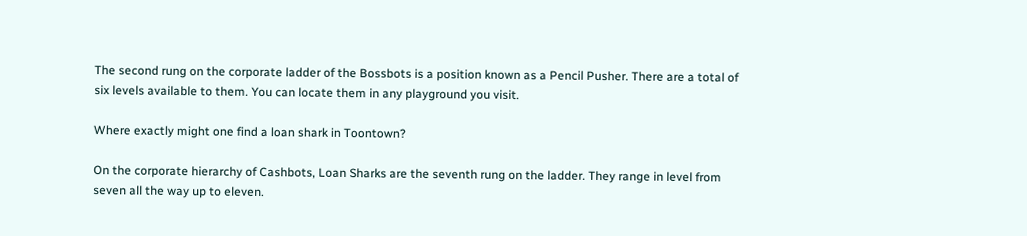The second rung on the corporate ladder of the Bossbots is a position known as a Pencil Pusher. There are a total of six levels available to them. You can locate them in any playground you visit.

Where exactly might one find a loan shark in Toontown?

On the corporate hierarchy of Cashbots, Loan Sharks are the seventh rung on the ladder. They range in level from seven all the way up to eleven.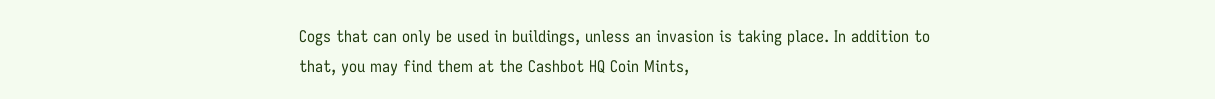Cogs that can only be used in buildings, unless an invasion is taking place. In addition to that, you may find them at the Cashbot HQ Coin Mints,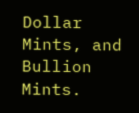Dollar Mints, and Bullion Mints.